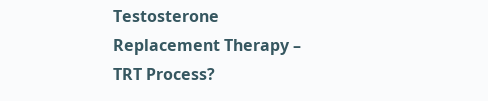Testosterone Replacement Therapy – TRT Process?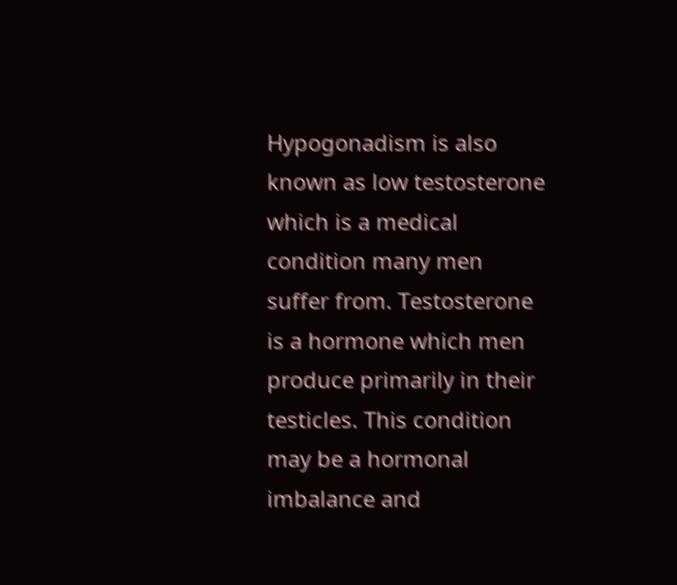Hypogonadism is also known as low testosterone which is a medical condition many men suffer from. Testosterone is a hormone which men produce primarily in their testicles. This condition may be a hormonal imbalance and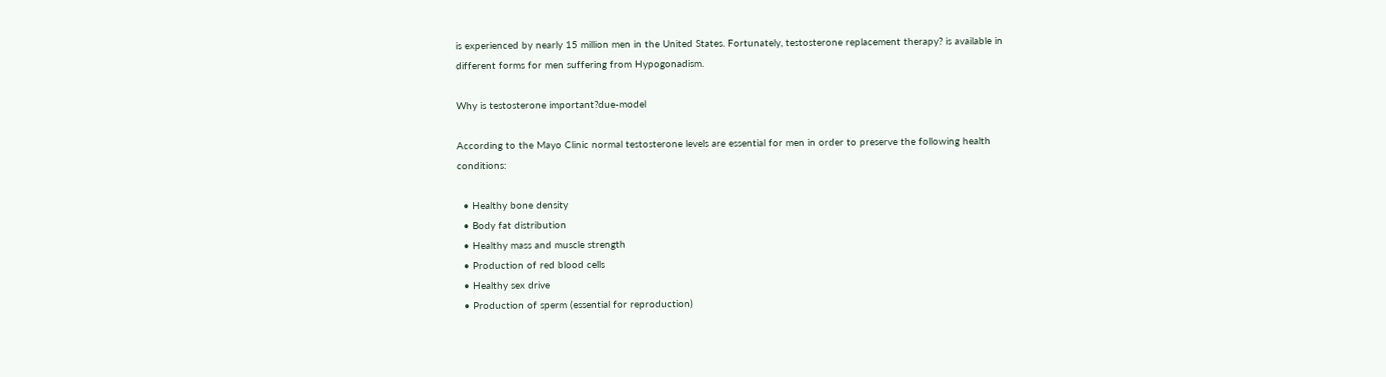is experienced by nearly 15 million men in the United States. Fortunately, testosterone replacement therapy? is available in different forms for men suffering from Hypogonadism.

Why is testosterone important?due-model

According to the Mayo Clinic normal testosterone levels are essential for men in order to preserve the following health conditions:

  • Healthy bone density
  • Body fat distribution
  • Healthy mass and muscle strength
  • Production of red blood cells
  • Healthy sex drive
  • Production of sperm (essential for reproduction)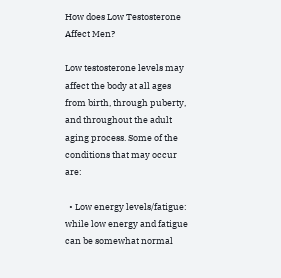How does Low Testosterone Affect Men?

Low testosterone levels may affect the body at all ages from birth, through puberty, and throughout the adult aging process. Some of the conditions that may occur are:

  • Low energy levels/fatigue: while low energy and fatigue can be somewhat normal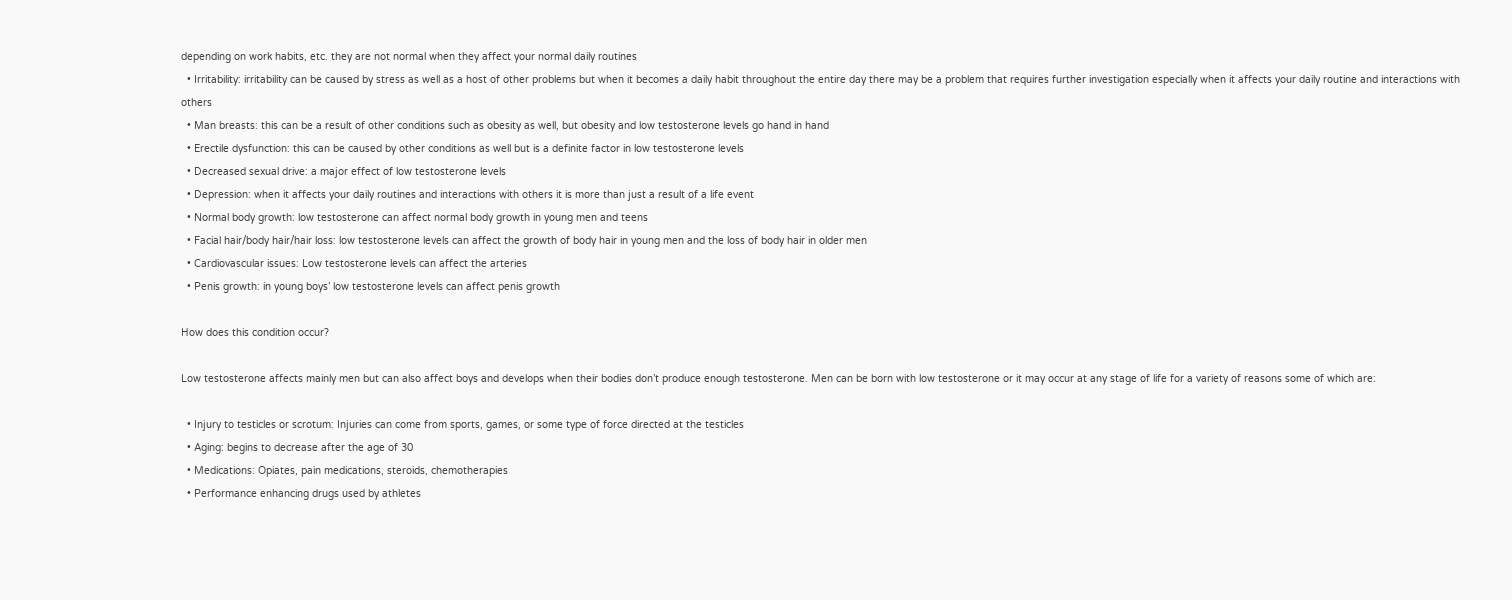depending on work habits, etc. they are not normal when they affect your normal daily routines
  • Irritability: irritability can be caused by stress as well as a host of other problems but when it becomes a daily habit throughout the entire day there may be a problem that requires further investigation especially when it affects your daily routine and interactions with others
  • Man breasts: this can be a result of other conditions such as obesity as well, but obesity and low testosterone levels go hand in hand
  • Erectile dysfunction: this can be caused by other conditions as well but is a definite factor in low testosterone levels
  • Decreased sexual drive: a major effect of low testosterone levels
  • Depression: when it affects your daily routines and interactions with others it is more than just a result of a life event
  • Normal body growth: low testosterone can affect normal body growth in young men and teens
  • Facial hair/body hair/hair loss: low testosterone levels can affect the growth of body hair in young men and the loss of body hair in older men
  • Cardiovascular issues: Low testosterone levels can affect the arteries
  • Penis growth: in young boys’ low testosterone levels can affect penis growth

How does this condition occur?

Low testosterone affects mainly men but can also affect boys and develops when their bodies don’t produce enough testosterone. Men can be born with low testosterone or it may occur at any stage of life for a variety of reasons some of which are:

  • Injury to testicles or scrotum: Injuries can come from sports, games, or some type of force directed at the testicles
  • Aging: begins to decrease after the age of 30
  • Medications: Opiates, pain medications, steroids, chemotherapies
  • Performance enhancing drugs used by athletes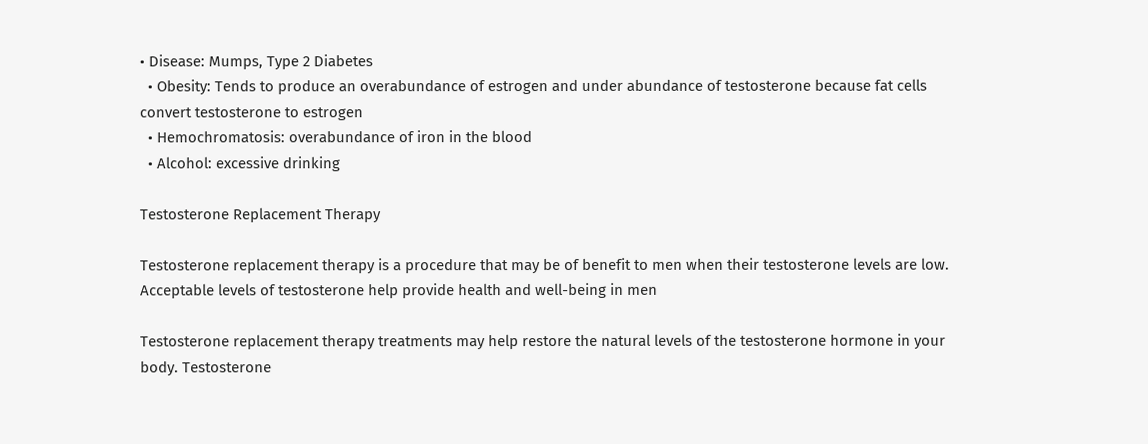• Disease: Mumps, Type 2 Diabetes
  • Obesity: Tends to produce an overabundance of estrogen and under abundance of testosterone because fat cells convert testosterone to estrogen
  • Hemochromatosis: overabundance of iron in the blood
  • Alcohol: excessive drinking

Testosterone Replacement Therapy

Testosterone replacement therapy is a procedure that may be of benefit to men when their testosterone levels are low. Acceptable levels of testosterone help provide health and well-being in men

Testosterone replacement therapy treatments may help restore the natural levels of the testosterone hormone in your body. Testosterone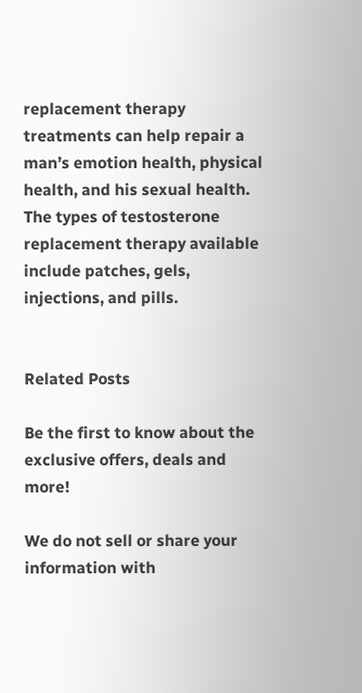replacement therapy treatments can help repair a man’s emotion health, physical health, and his sexual health. The types of testosterone replacement therapy available include patches, gels, injections, and pills.


Related Posts

Be the first to know about the exclusive offers, deals and more!

We do not sell or share your information with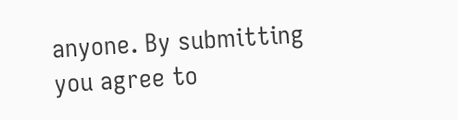anyone. By submitting you agree to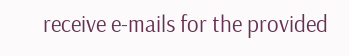receive e-mails for the provided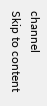channel
Skip to content